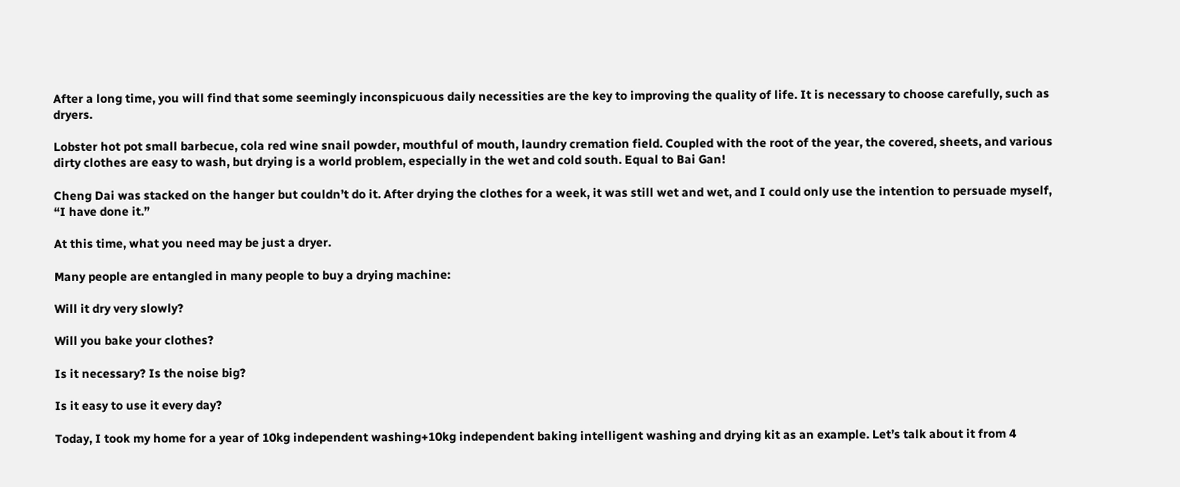After a long time, you will find that some seemingly inconspicuous daily necessities are the key to improving the quality of life. It is necessary to choose carefully, such as dryers.

Lobster hot pot small barbecue, cola red wine snail powder, mouthful of mouth, laundry cremation field. Coupled with the root of the year, the covered, sheets, and various dirty clothes are easy to wash, but drying is a world problem, especially in the wet and cold south. Equal to Bai Gan!

Cheng Dai was stacked on the hanger but couldn’t do it. After drying the clothes for a week, it was still wet and wet, and I could only use the intention to persuade myself, “I have done it.”

At this time, what you need may be just a dryer.

Many people are entangled in many people to buy a drying machine:

Will it dry very slowly?

Will you bake your clothes?

Is it necessary? Is the noise big?

Is it easy to use it every day?

Today, I took my home for a year of 10kg independent washing+10kg independent baking intelligent washing and drying kit as an example. Let’s talk about it from 4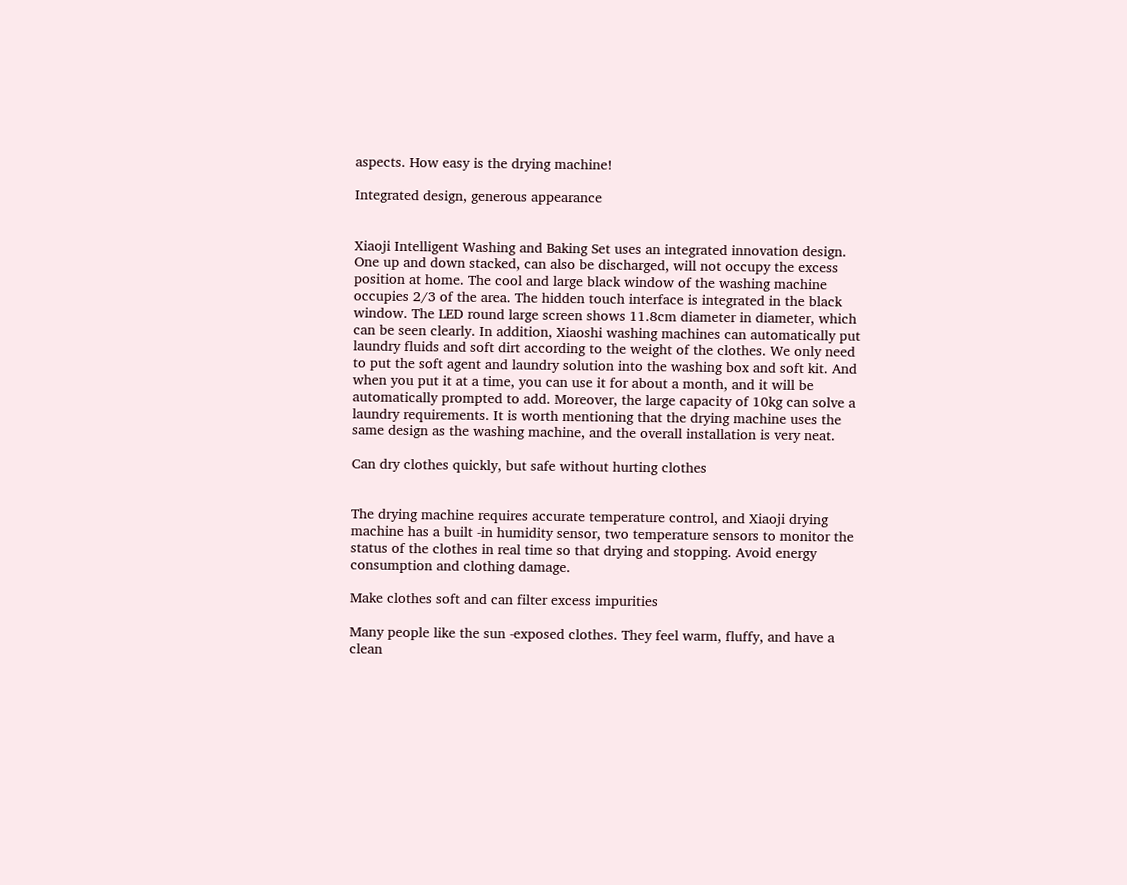aspects. How easy is the drying machine!

Integrated design, generous appearance


Xiaoji Intelligent Washing and Baking Set uses an integrated innovation design. One up and down stacked, can also be discharged, will not occupy the excess position at home. The cool and large black window of the washing machine occupies 2/3 of the area. The hidden touch interface is integrated in the black window. The LED round large screen shows 11.8cm diameter in diameter, which can be seen clearly. In addition, Xiaoshi washing machines can automatically put laundry fluids and soft dirt according to the weight of the clothes. We only need to put the soft agent and laundry solution into the washing box and soft kit. And when you put it at a time, you can use it for about a month, and it will be automatically prompted to add. Moreover, the large capacity of 10kg can solve a laundry requirements. It is worth mentioning that the drying machine uses the same design as the washing machine, and the overall installation is very neat.

Can dry clothes quickly, but safe without hurting clothes


The drying machine requires accurate temperature control, and Xiaoji drying machine has a built -in humidity sensor, two temperature sensors to monitor the status of the clothes in real time so that drying and stopping. Avoid energy consumption and clothing damage.

Make clothes soft and can filter excess impurities

Many people like the sun -exposed clothes. They feel warm, fluffy, and have a clean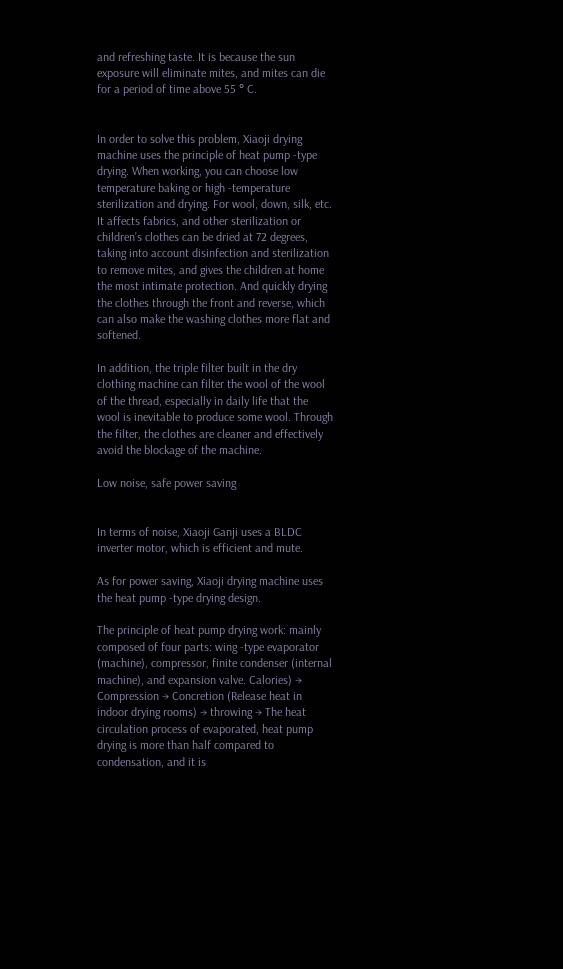and refreshing taste. It is because the sun exposure will eliminate mites, and mites can die for a period of time above 55 ° C.


In order to solve this problem, Xiaoji drying machine uses the principle of heat pump -type drying. When working, you can choose low temperature baking or high -temperature sterilization and drying. For wool, down, silk, etc. It affects fabrics, and other sterilization or children’s clothes can be dried at 72 degrees, taking into account disinfection and sterilization to remove mites, and gives the children at home the most intimate protection. And quickly drying the clothes through the front and reverse, which can also make the washing clothes more flat and softened.

In addition, the triple filter built in the dry clothing machine can filter the wool of the wool of the thread, especially in daily life that the wool is inevitable to produce some wool. Through the filter, the clothes are cleaner and effectively avoid the blockage of the machine.

Low noise, safe power saving


In terms of noise, Xiaoji Ganji uses a BLDC inverter motor, which is efficient and mute.

As for power saving, Xiaoji drying machine uses the heat pump -type drying design.

The principle of heat pump drying work: mainly composed of four parts: wing -type evaporator (machine), compressor, finite condenser (internal machine), and expansion valve. Calories) → Compression → Concretion (Release heat in indoor drying rooms) → throwing → The heat circulation process of evaporated, heat pump drying is more than half compared to condensation, and it is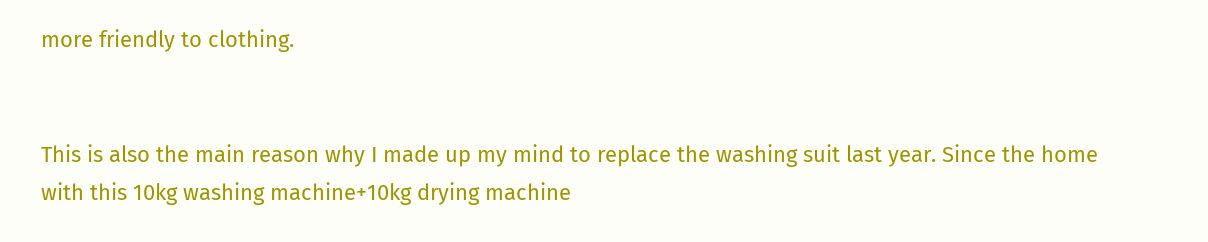more friendly to clothing.


This is also the main reason why I made up my mind to replace the washing suit last year. Since the home with this 10kg washing machine+10kg drying machine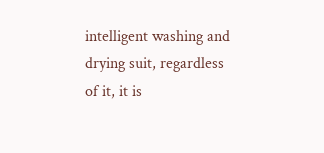intelligent washing and drying suit, regardless of it, it is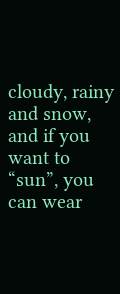cloudy, rainy and snow, and if you want to “sun”, you can wear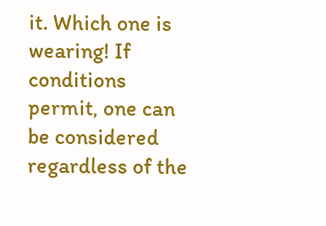it. Which one is wearing! If conditions permit, one can be considered regardless of the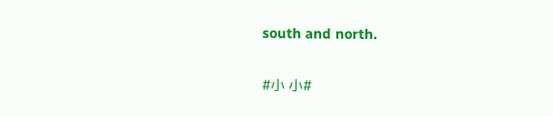south and north.


#小 小#